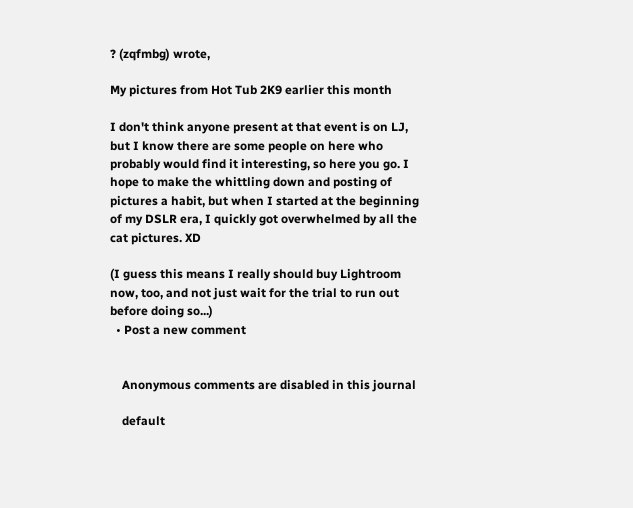? (zqfmbg) wrote,

My pictures from Hot Tub 2K9 earlier this month

I don't think anyone present at that event is on LJ, but I know there are some people on here who probably would find it interesting, so here you go. I hope to make the whittling down and posting of pictures a habit, but when I started at the beginning of my DSLR era, I quickly got overwhelmed by all the cat pictures. XD

(I guess this means I really should buy Lightroom now, too, and not just wait for the trial to run out before doing so...)
  • Post a new comment


    Anonymous comments are disabled in this journal

    default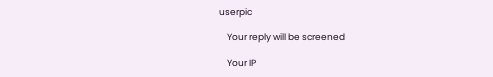userpic

    Your reply will be screened

    Your IP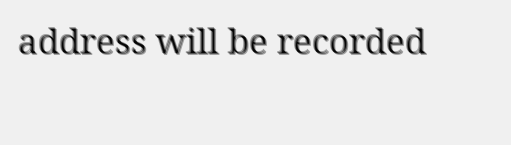address will be recorded